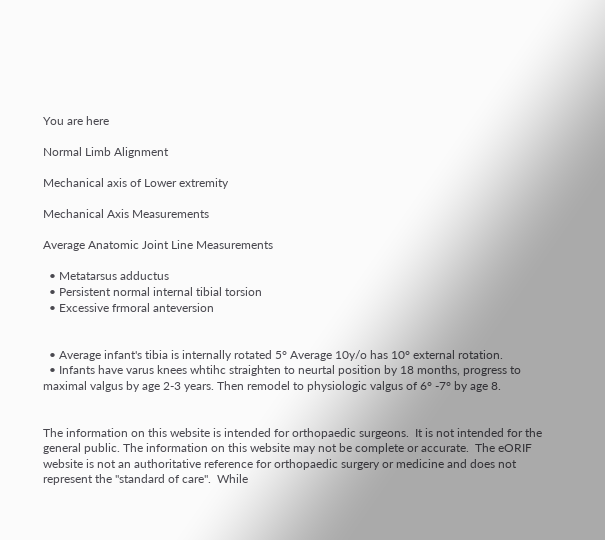You are here

Normal Limb Alignment

Mechanical axis of Lower extremity

Mechanical Axis Measurements

Average Anatomic Joint Line Measurements

  • Metatarsus adductus
  • Persistent normal internal tibial torsion
  • Excessive frmoral anteversion


  • Average infant's tibia is internally rotated 5° Average 10y/o has 10° external rotation.
  • Infants have varus knees whtihc straighten to neurtal position by 18 months, progress to maximal valgus by age 2-3 years. Then remodel to physiologic valgus of 6° -7° by age 8.


The information on this website is intended for orthopaedic surgeons.  It is not intended for the general public. The information on this website may not be complete or accurate.  The eORIF website is not an authoritative reference for orthopaedic surgery or medicine and does not represent the "standard of care".  While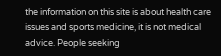the information on this site is about health care issues and sports medicine, it is not medical advice. People seeking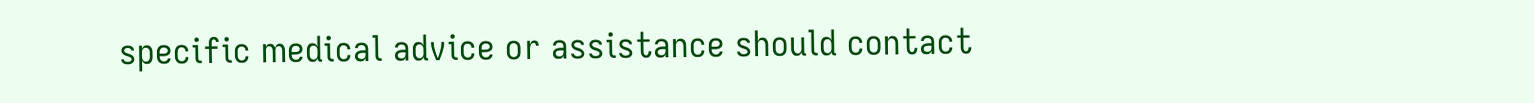specific medical advice or assistance should contact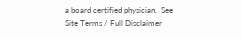a board certified physician.  See Site Terms / Full Disclaimer